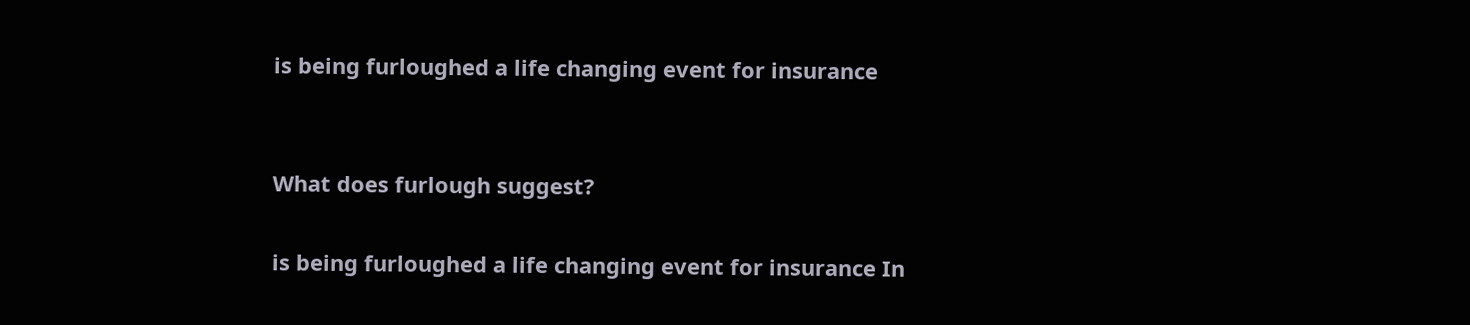is being furloughed a life changing event for insurance


What does furlough suggest?

is being furloughed a life changing event for insurance In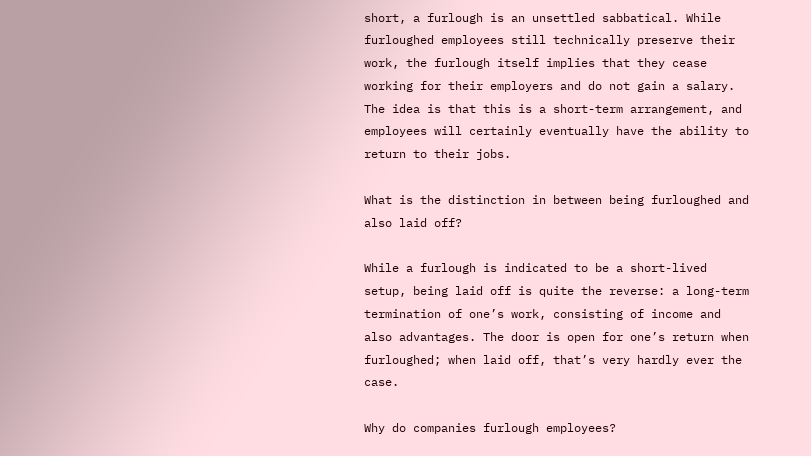short, a furlough is an unsettled sabbatical. While furloughed employees still technically preserve their work, the furlough itself implies that they cease working for their employers and do not gain a salary. The idea is that this is a short-term arrangement, and employees will certainly eventually have the ability to return to their jobs.

What is the distinction in between being furloughed and also laid off?

While a furlough is indicated to be a short-lived setup, being laid off is quite the reverse: a long-term termination of one’s work, consisting of income and also advantages. The door is open for one’s return when furloughed; when laid off, that’s very hardly ever the case.

Why do companies furlough employees?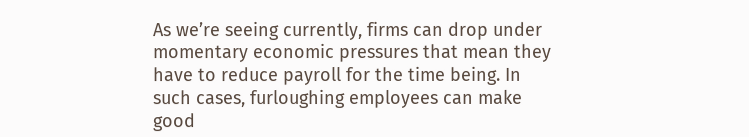As we’re seeing currently, firms can drop under momentary economic pressures that mean they have to reduce payroll for the time being. In such cases, furloughing employees can make good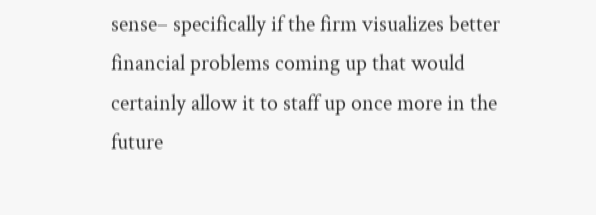sense– specifically if the firm visualizes better financial problems coming up that would certainly allow it to staff up once more in the future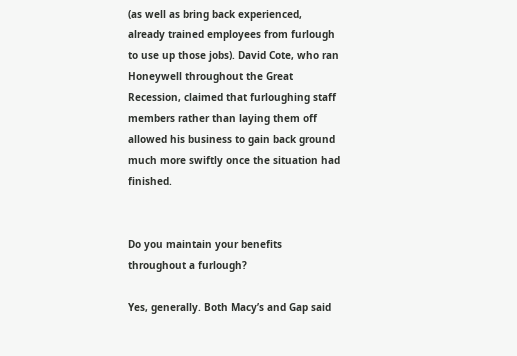(as well as bring back experienced, already trained employees from furlough to use up those jobs). David Cote, who ran Honeywell throughout the Great Recession, claimed that furloughing staff members rather than laying them off allowed his business to gain back ground much more swiftly once the situation had finished.


Do you maintain your benefits throughout a furlough?

Yes, generally. Both Macy’s and Gap said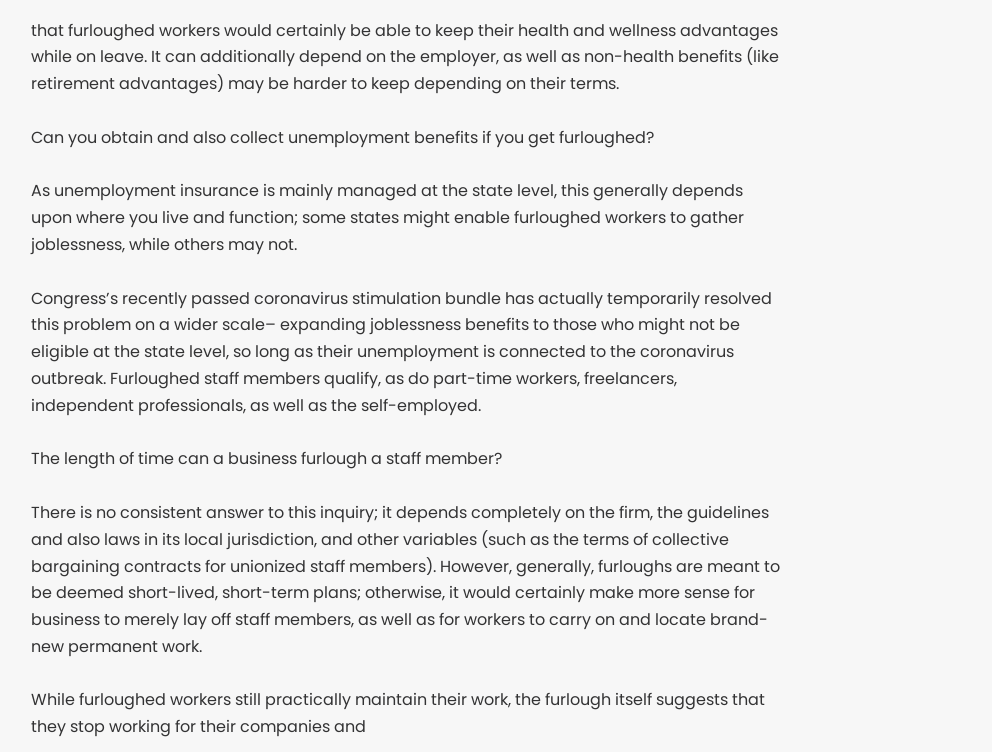that furloughed workers would certainly be able to keep their health and wellness advantages while on leave. It can additionally depend on the employer, as well as non-health benefits (like retirement advantages) may be harder to keep depending on their terms.

Can you obtain and also collect unemployment benefits if you get furloughed?

As unemployment insurance is mainly managed at the state level, this generally depends upon where you live and function; some states might enable furloughed workers to gather joblessness, while others may not.

Congress’s recently passed coronavirus stimulation bundle has actually temporarily resolved this problem on a wider scale– expanding joblessness benefits to those who might not be eligible at the state level, so long as their unemployment is connected to the coronavirus outbreak. Furloughed staff members qualify, as do part-time workers, freelancers, independent professionals, as well as the self-employed.

The length of time can a business furlough a staff member?

There is no consistent answer to this inquiry; it depends completely on the firm, the guidelines and also laws in its local jurisdiction, and other variables (such as the terms of collective bargaining contracts for unionized staff members). However, generally, furloughs are meant to be deemed short-lived, short-term plans; otherwise, it would certainly make more sense for business to merely lay off staff members, as well as for workers to carry on and locate brand-new permanent work.

While furloughed workers still practically maintain their work, the furlough itself suggests that they stop working for their companies and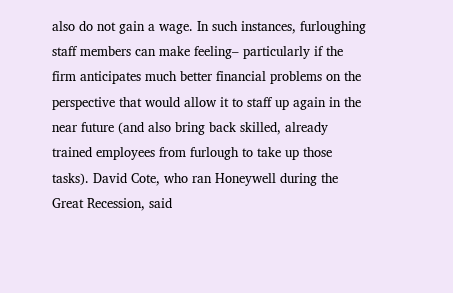also do not gain a wage. In such instances, furloughing staff members can make feeling– particularly if the firm anticipates much better financial problems on the perspective that would allow it to staff up again in the near future (and also bring back skilled, already trained employees from furlough to take up those tasks). David Cote, who ran Honeywell during the Great Recession, said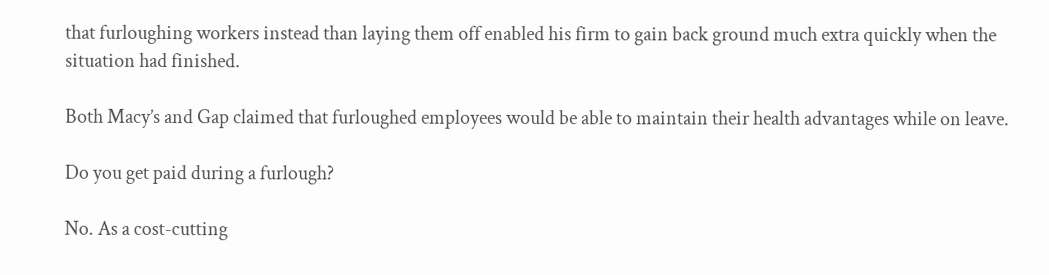that furloughing workers instead than laying them off enabled his firm to gain back ground much extra quickly when the situation had finished.

Both Macy’s and Gap claimed that furloughed employees would be able to maintain their health advantages while on leave.

Do you get paid during a furlough?

No. As a cost-cutting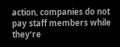action, companies do not pay staff members while they’re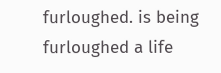furloughed. is being furloughed a life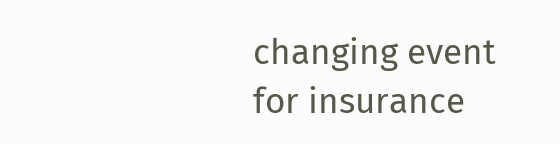changing event for insurance